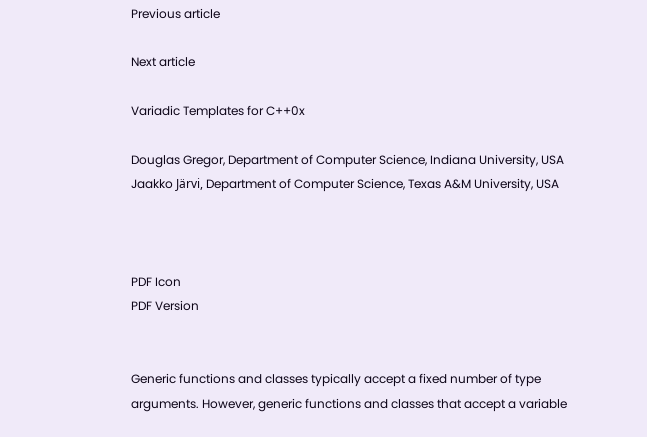Previous article

Next article

Variadic Templates for C++0x

Douglas Gregor, Department of Computer Science, Indiana University, USA
Jaakko Järvi, Department of Computer Science, Texas A&M University, USA



PDF Icon
PDF Version


Generic functions and classes typically accept a fixed number of type arguments. However, generic functions and classes that accept a variable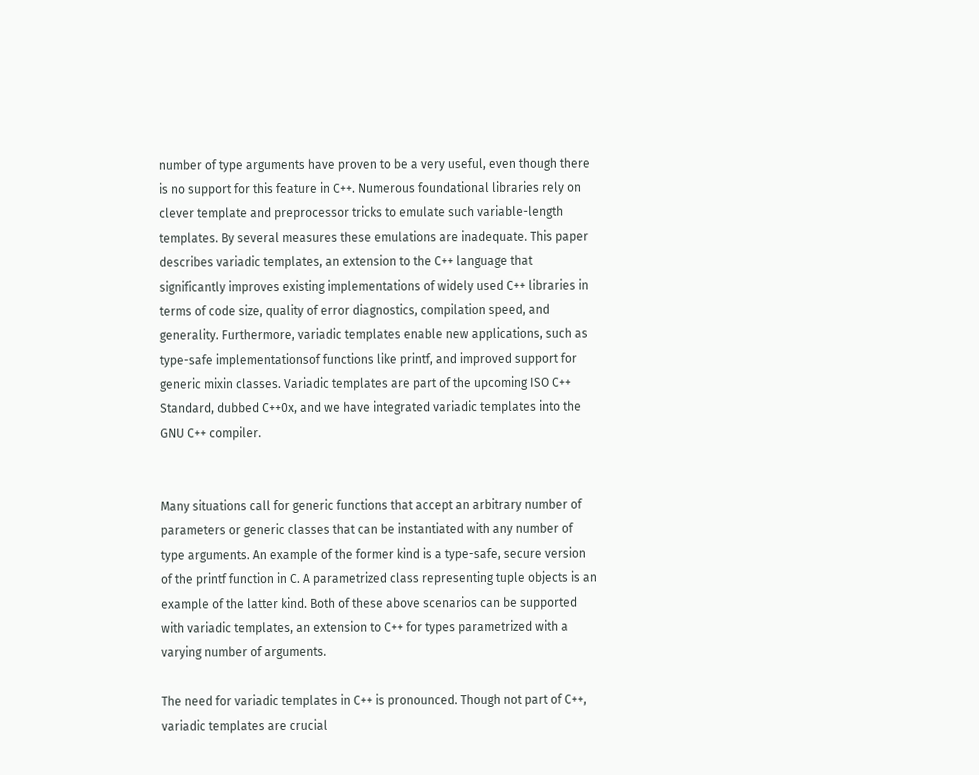number of type arguments have proven to be a very useful, even though there is no support for this feature in C++. Numerous foundational libraries rely on clever template and preprocessor tricks to emulate such variable-length templates. By several measures these emulations are inadequate. This paper describes variadic templates, an extension to the C++ language that significantly improves existing implementations of widely used C++ libraries in terms of code size, quality of error diagnostics, compilation speed, and generality. Furthermore, variadic templates enable new applications, such as type-safe implementationsof functions like printf, and improved support for generic mixin classes. Variadic templates are part of the upcoming ISO C++ Standard, dubbed C++0x, and we have integrated variadic templates into the GNU C++ compiler.


Many situations call for generic functions that accept an arbitrary number of parameters or generic classes that can be instantiated with any number of type arguments. An example of the former kind is a type-safe, secure version of the printf function in C. A parametrized class representing tuple objects is an example of the latter kind. Both of these above scenarios can be supported with variadic templates, an extension to C++ for types parametrized with a varying number of arguments.

The need for variadic templates in C++ is pronounced. Though not part of C++, variadic templates are crucial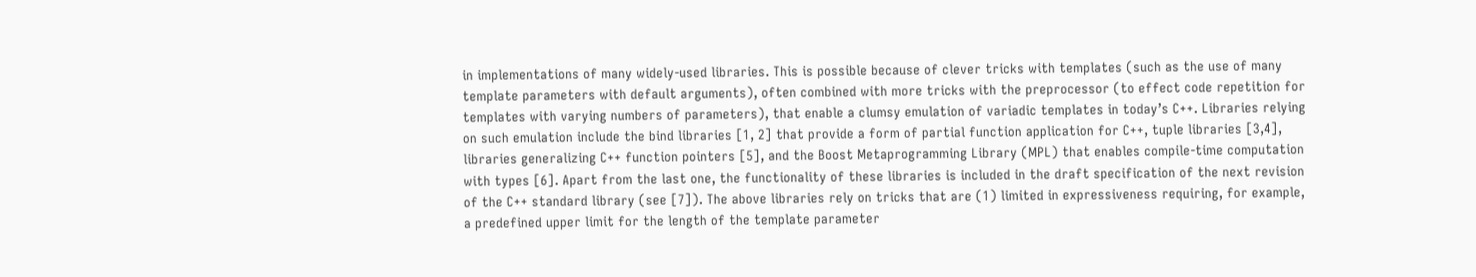in implementations of many widely-used libraries. This is possible because of clever tricks with templates (such as the use of many template parameters with default arguments), often combined with more tricks with the preprocessor (to effect code repetition for templates with varying numbers of parameters), that enable a clumsy emulation of variadic templates in today’s C++. Libraries relying on such emulation include the bind libraries [1, 2] that provide a form of partial function application for C++, tuple libraries [3,4], libraries generalizing C++ function pointers [5], and the Boost Metaprogramming Library (MPL) that enables compile-time computation with types [6]. Apart from the last one, the functionality of these libraries is included in the draft specification of the next revision of the C++ standard library (see [7]). The above libraries rely on tricks that are (1) limited in expressiveness requiring, for example, a predefined upper limit for the length of the template parameter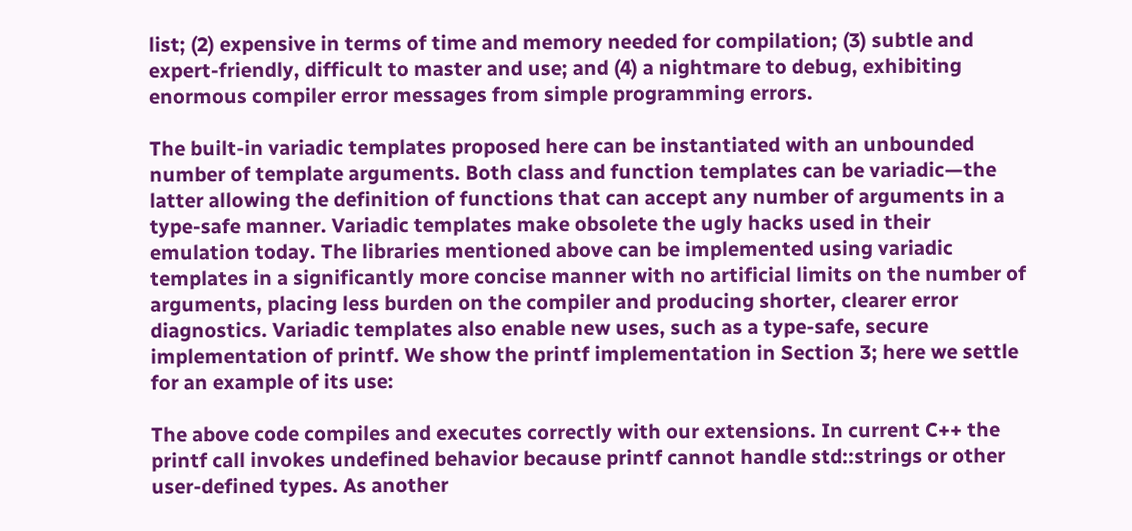list; (2) expensive in terms of time and memory needed for compilation; (3) subtle and expert-friendly, difficult to master and use; and (4) a nightmare to debug, exhibiting enormous compiler error messages from simple programming errors.

The built-in variadic templates proposed here can be instantiated with an unbounded number of template arguments. Both class and function templates can be variadic—the latter allowing the definition of functions that can accept any number of arguments in a type-safe manner. Variadic templates make obsolete the ugly hacks used in their emulation today. The libraries mentioned above can be implemented using variadic templates in a significantly more concise manner with no artificial limits on the number of arguments, placing less burden on the compiler and producing shorter, clearer error diagnostics. Variadic templates also enable new uses, such as a type-safe, secure implementation of printf. We show the printf implementation in Section 3; here we settle for an example of its use:

The above code compiles and executes correctly with our extensions. In current C++ the printf call invokes undefined behavior because printf cannot handle std::strings or other user-defined types. As another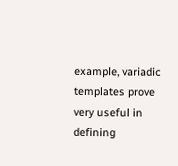example, variadic templates prove very useful in defining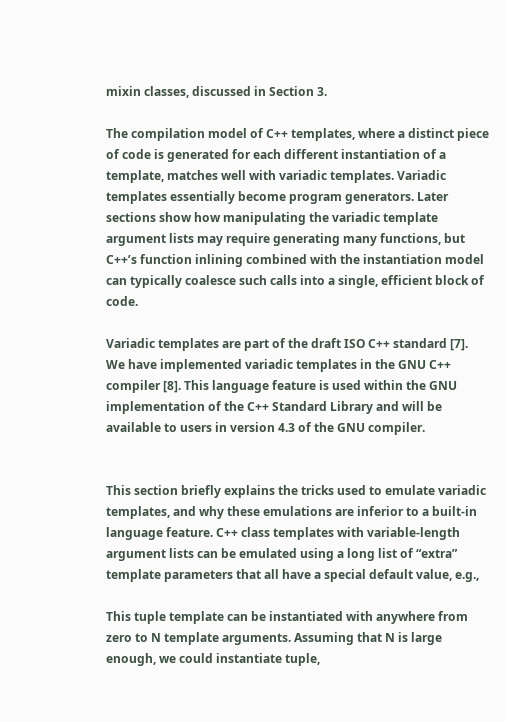mixin classes, discussed in Section 3.

The compilation model of C++ templates, where a distinct piece of code is generated for each different instantiation of a template, matches well with variadic templates. Variadic templates essentially become program generators. Later sections show how manipulating the variadic template argument lists may require generating many functions, but C++’s function inlining combined with the instantiation model can typically coalesce such calls into a single, efficient block of code.

Variadic templates are part of the draft ISO C++ standard [7]. We have implemented variadic templates in the GNU C++ compiler [8]. This language feature is used within the GNU implementation of the C++ Standard Library and will be available to users in version 4.3 of the GNU compiler.


This section briefly explains the tricks used to emulate variadic templates, and why these emulations are inferior to a built-in language feature. C++ class templates with variable-length argument lists can be emulated using a long list of “extra” template parameters that all have a special default value, e.g.,

This tuple template can be instantiated with anywhere from zero to N template arguments. Assuming that N is large enough, we could instantiate tuple,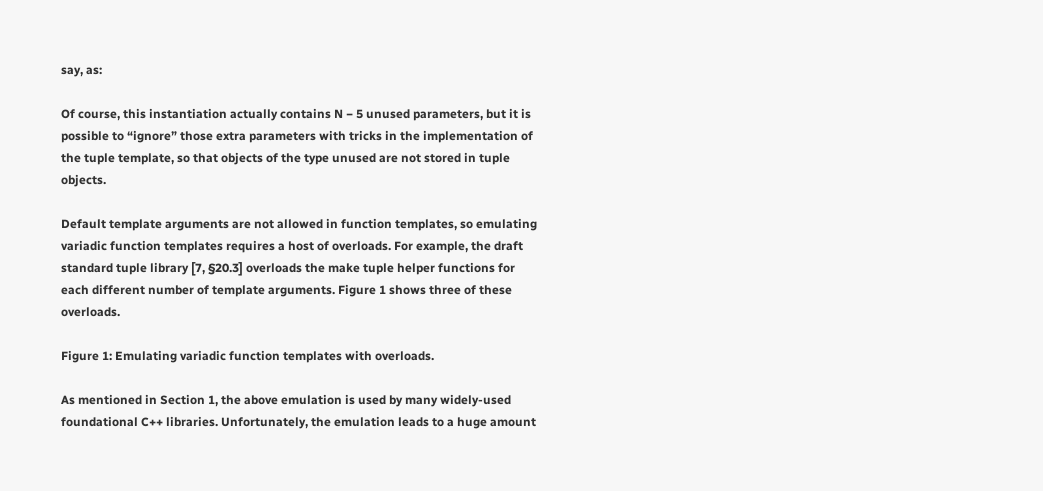say, as:

Of course, this instantiation actually contains N − 5 unused parameters, but it is possible to “ignore” those extra parameters with tricks in the implementation of the tuple template, so that objects of the type unused are not stored in tuple objects.

Default template arguments are not allowed in function templates, so emulating variadic function templates requires a host of overloads. For example, the draft standard tuple library [7, §20.3] overloads the make tuple helper functions for each different number of template arguments. Figure 1 shows three of these overloads.

Figure 1: Emulating variadic function templates with overloads.

As mentioned in Section 1, the above emulation is used by many widely-used foundational C++ libraries. Unfortunately, the emulation leads to a huge amount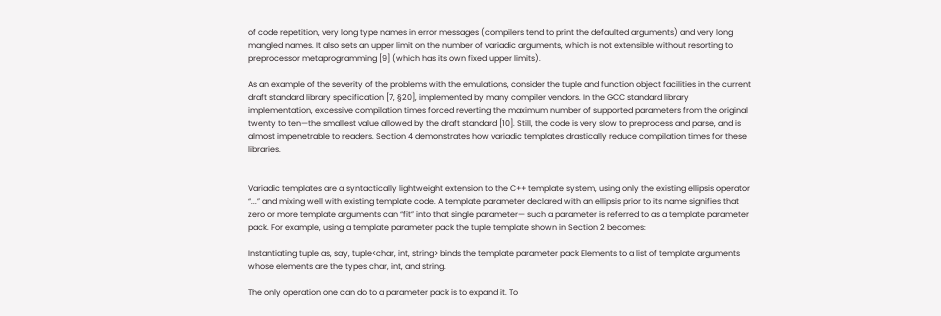of code repetition, very long type names in error messages (compilers tend to print the defaulted arguments) and very long mangled names. It also sets an upper limit on the number of variadic arguments, which is not extensible without resorting to preprocessor metaprogramming [9] (which has its own fixed upper limits).

As an example of the severity of the problems with the emulations, consider the tuple and function object facilities in the current draft standard library specification [7, §20], implemented by many compiler vendors. In the GCC standard library implementation, excessive compilation times forced reverting the maximum number of supported parameters from the original twenty to ten—the smallest value allowed by the draft standard [10]. Still, the code is very slow to preprocess and parse, and is almost impenetrable to readers. Section 4 demonstrates how variadic templates drastically reduce compilation times for these libraries.


Variadic templates are a syntactically lightweight extension to the C++ template system, using only the existing ellipsis operator “...” and mixing well with existing template code. A template parameter declared with an ellipsis prior to its name signifies that zero or more template arguments can “fit” into that single parameter— such a parameter is referred to as a template parameter pack. For example, using a template parameter pack the tuple template shown in Section 2 becomes:

Instantiating tuple as, say, tuple<char, int, string> binds the template parameter pack Elements to a list of template arguments whose elements are the types char, int, and string.

The only operation one can do to a parameter pack is to expand it. To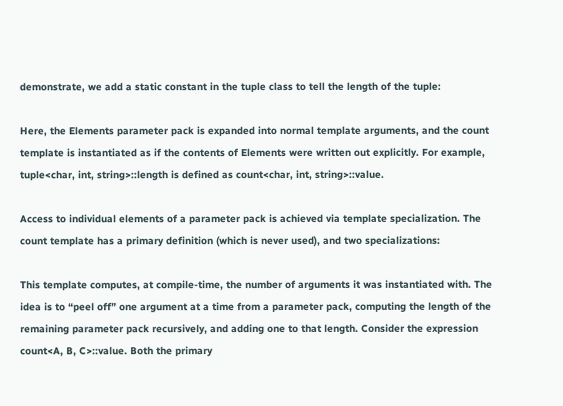demonstrate, we add a static constant in the tuple class to tell the length of the tuple:

Here, the Elements parameter pack is expanded into normal template arguments, and the count template is instantiated as if the contents of Elements were written out explicitly. For example, tuple<char, int, string>::length is defined as count<char, int, string>::value.

Access to individual elements of a parameter pack is achieved via template specialization. The count template has a primary definition (which is never used), and two specializations:

This template computes, at compile-time, the number of arguments it was instantiated with. The idea is to “peel off” one argument at a time from a parameter pack, computing the length of the remaining parameter pack recursively, and adding one to that length. Consider the expression count<A, B, C>::value. Both the primary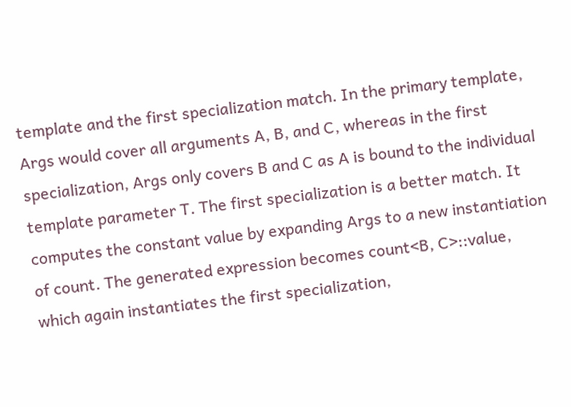template and the first specialization match. In the primary template, Args would cover all arguments A, B, and C, whereas in the first specialization, Args only covers B and C as A is bound to the individual template parameter T. The first specialization is a better match. It computes the constant value by expanding Args to a new instantiation of count. The generated expression becomes count<B, C>::value, which again instantiates the first specialization,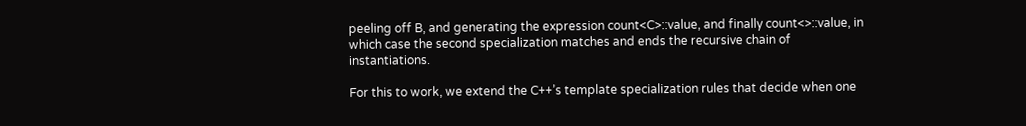peeling off B, and generating the expression count<C>::value, and finally count<>::value, in which case the second specialization matches and ends the recursive chain of instantiations.

For this to work, we extend the C++’s template specialization rules that decide when one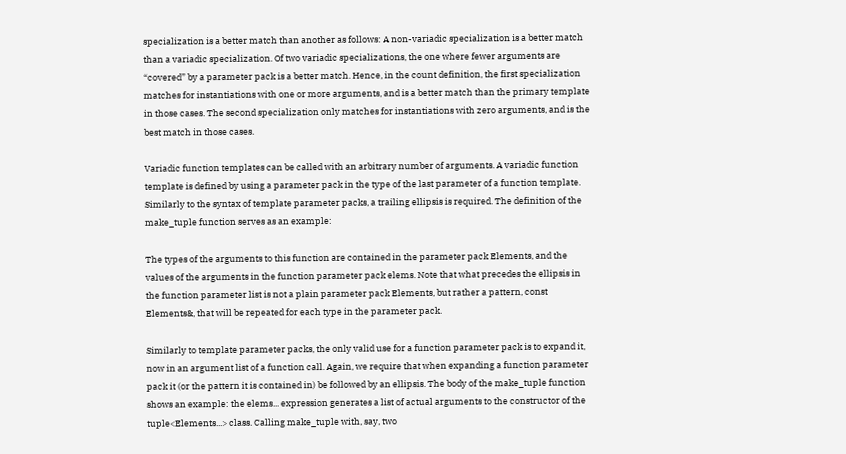specialization is a better match than another as follows: A non-variadic specialization is a better match than a variadic specialization. Of two variadic specializations, the one where fewer arguments are “covered” by a parameter pack is a better match. Hence, in the count definition, the first specialization matches for instantiations with one or more arguments, and is a better match than the primary template in those cases. The second specialization only matches for instantiations with zero arguments, and is the best match in those cases.

Variadic function templates can be called with an arbitrary number of arguments. A variadic function template is defined by using a parameter pack in the type of the last parameter of a function template. Similarly to the syntax of template parameter packs, a trailing ellipsis is required. The definition of the make_tuple function serves as an example:

The types of the arguments to this function are contained in the parameter pack Elements, and the values of the arguments in the function parameter pack elems. Note that what precedes the ellipsis in the function parameter list is not a plain parameter pack Elements, but rather a pattern, const Elements&, that will be repeated for each type in the parameter pack.

Similarly to template parameter packs, the only valid use for a function parameter pack is to expand it, now in an argument list of a function call. Again, we require that when expanding a function parameter pack it (or the pattern it is contained in) be followed by an ellipsis. The body of the make_tuple function shows an example: the elems... expression generates a list of actual arguments to the constructor of the tuple<Elements...> class. Calling make_tuple with, say, two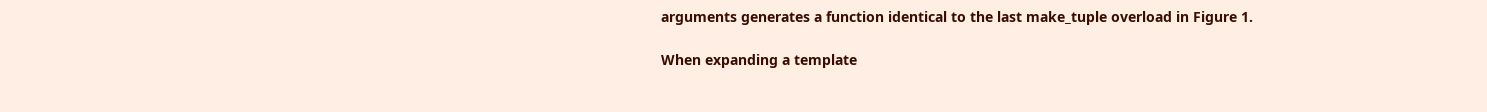arguments generates a function identical to the last make_tuple overload in Figure 1.

When expanding a template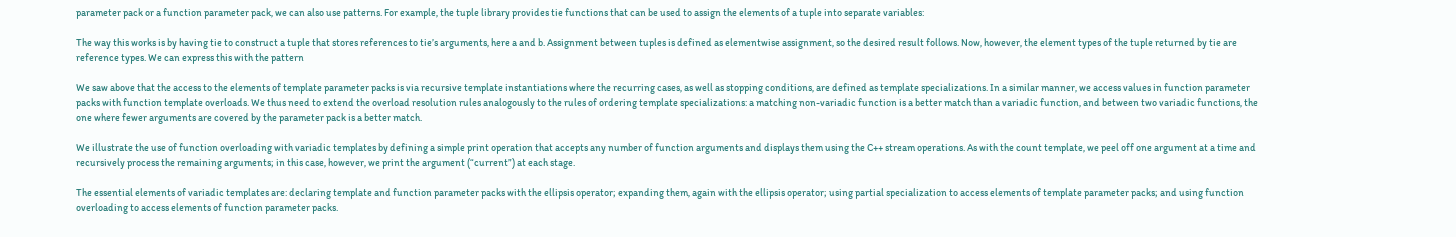parameter pack or a function parameter pack, we can also use patterns. For example, the tuple library provides tie functions that can be used to assign the elements of a tuple into separate variables:

The way this works is by having tie to construct a tuple that stores references to tie’s arguments, here a and b. Assignment between tuples is defined as elementwise assignment, so the desired result follows. Now, however, the element types of the tuple returned by tie are reference types. We can express this with the pattern

We saw above that the access to the elements of template parameter packs is via recursive template instantiations where the recurring cases, as well as stopping conditions, are defined as template specializations. In a similar manner, we access values in function parameter packs with function template overloads. We thus need to extend the overload resolution rules analogously to the rules of ordering template specializations: a matching non-variadic function is a better match than a variadic function, and between two variadic functions, the one where fewer arguments are covered by the parameter pack is a better match.

We illustrate the use of function overloading with variadic templates by defining a simple print operation that accepts any number of function arguments and displays them using the C++ stream operations. As with the count template, we peel off one argument at a time and recursively process the remaining arguments; in this case, however, we print the argument (“current”) at each stage.

The essential elements of variadic templates are: declaring template and function parameter packs with the ellipsis operator; expanding them, again with the ellipsis operator; using partial specialization to access elements of template parameter packs; and using function overloading to access elements of function parameter packs.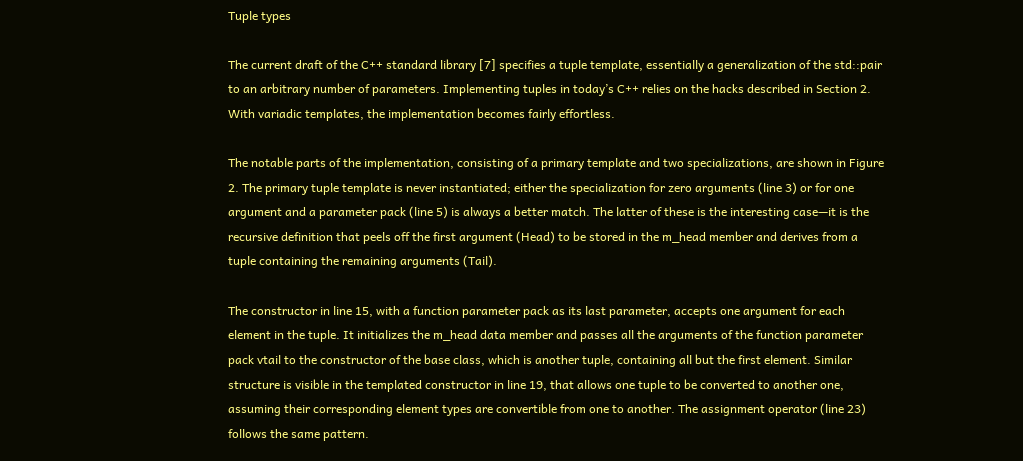Tuple types

The current draft of the C++ standard library [7] specifies a tuple template, essentially a generalization of the std::pair to an arbitrary number of parameters. Implementing tuples in today’s C++ relies on the hacks described in Section 2. With variadic templates, the implementation becomes fairly effortless.

The notable parts of the implementation, consisting of a primary template and two specializations, are shown in Figure 2. The primary tuple template is never instantiated; either the specialization for zero arguments (line 3) or for one argument and a parameter pack (line 5) is always a better match. The latter of these is the interesting case—it is the recursive definition that peels off the first argument (Head) to be stored in the m_head member and derives from a tuple containing the remaining arguments (Tail).

The constructor in line 15, with a function parameter pack as its last parameter, accepts one argument for each element in the tuple. It initializes the m_head data member and passes all the arguments of the function parameter pack vtail to the constructor of the base class, which is another tuple, containing all but the first element. Similar structure is visible in the templated constructor in line 19, that allows one tuple to be converted to another one, assuming their corresponding element types are convertible from one to another. The assignment operator (line 23) follows the same pattern.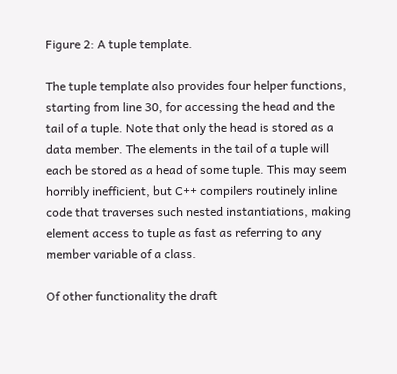Figure 2: A tuple template.

The tuple template also provides four helper functions, starting from line 30, for accessing the head and the tail of a tuple. Note that only the head is stored as a data member. The elements in the tail of a tuple will each be stored as a head of some tuple. This may seem horribly inefficient, but C++ compilers routinely inline code that traverses such nested instantiations, making element access to tuple as fast as referring to any member variable of a class.

Of other functionality the draft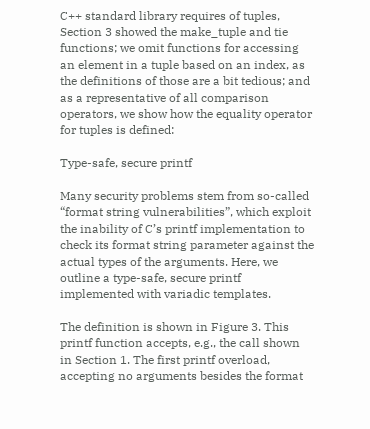C++ standard library requires of tuples, Section 3 showed the make_tuple and tie functions; we omit functions for accessing an element in a tuple based on an index, as the definitions of those are a bit tedious; and as a representative of all comparison operators, we show how the equality operator for tuples is defined:

Type-safe, secure printf

Many security problems stem from so-called “format string vulnerabilities”, which exploit the inability of C’s printf implementation to check its format string parameter against the actual types of the arguments. Here, we outline a type-safe, secure printf implemented with variadic templates.

The definition is shown in Figure 3. This printf function accepts, e.g., the call shown in Section 1. The first printf overload, accepting no arguments besides the format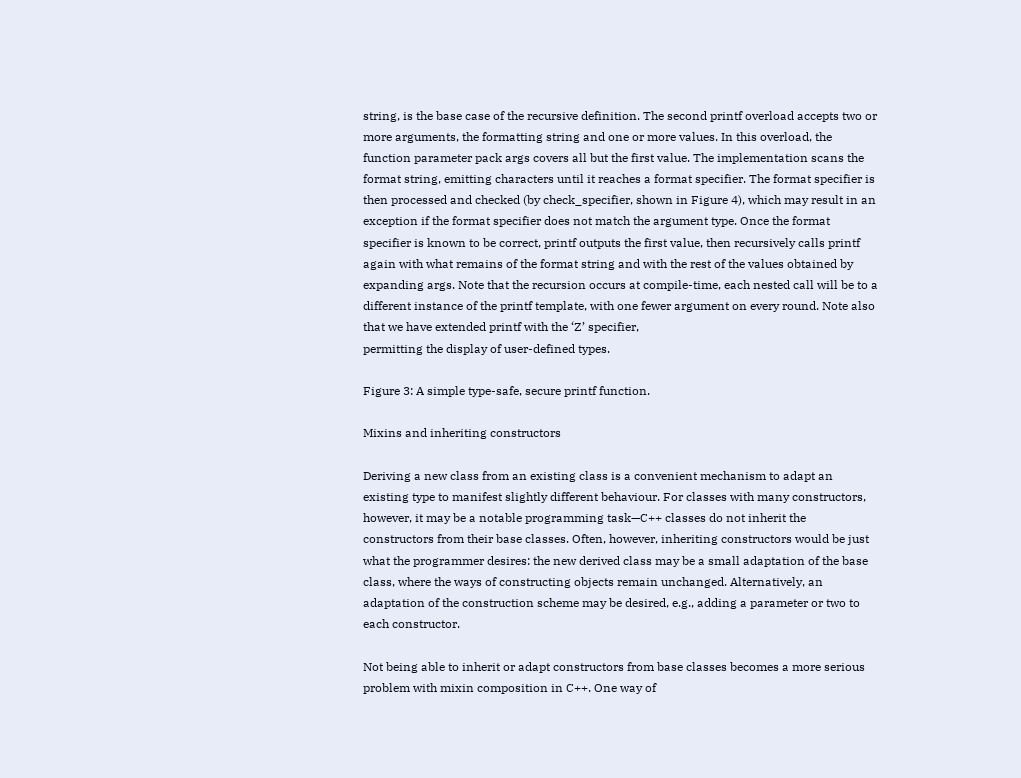string, is the base case of the recursive definition. The second printf overload accepts two or more arguments, the formatting string and one or more values. In this overload, the function parameter pack args covers all but the first value. The implementation scans the format string, emitting characters until it reaches a format specifier. The format specifier is then processed and checked (by check_specifier, shown in Figure 4), which may result in an exception if the format specifier does not match the argument type. Once the format specifier is known to be correct, printf outputs the first value, then recursively calls printf again with what remains of the format string and with the rest of the values obtained by expanding args. Note that the recursion occurs at compile-time, each nested call will be to a different instance of the printf template, with one fewer argument on every round. Note also that we have extended printf with the ‘Z’ specifier,
permitting the display of user-defined types.

Figure 3: A simple type-safe, secure printf function.

Mixins and inheriting constructors

Deriving a new class from an existing class is a convenient mechanism to adapt an existing type to manifest slightly different behaviour. For classes with many constructors, however, it may be a notable programming task—C++ classes do not inherit the constructors from their base classes. Often, however, inheriting constructors would be just what the programmer desires: the new derived class may be a small adaptation of the base class, where the ways of constructing objects remain unchanged. Alternatively, an adaptation of the construction scheme may be desired, e.g., adding a parameter or two to each constructor.

Not being able to inherit or adapt constructors from base classes becomes a more serious problem with mixin composition in C++. One way of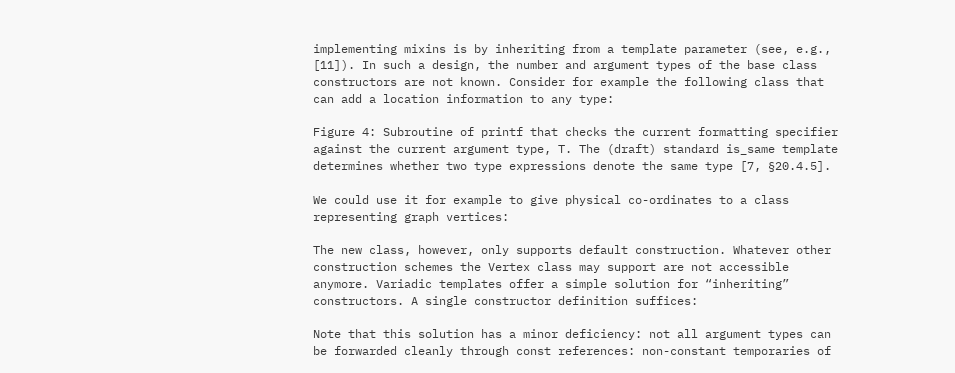implementing mixins is by inheriting from a template parameter (see, e.g., [11]). In such a design, the number and argument types of the base class constructors are not known. Consider for example the following class that can add a location information to any type:

Figure 4: Subroutine of printf that checks the current formatting specifier against the current argument type, T. The (draft) standard is_same template determines whether two type expressions denote the same type [7, §20.4.5].

We could use it for example to give physical co-ordinates to a class representing graph vertices:

The new class, however, only supports default construction. Whatever other construction schemes the Vertex class may support are not accessible anymore. Variadic templates offer a simple solution for “inheriting” constructors. A single constructor definition suffices:

Note that this solution has a minor deficiency: not all argument types can be forwarded cleanly through const references: non-constant temporaries of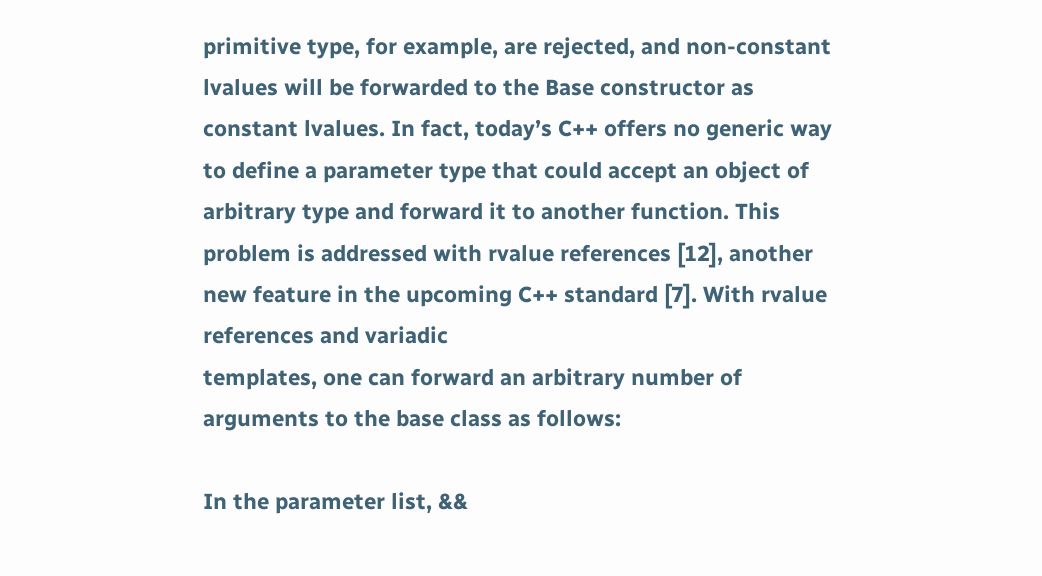primitive type, for example, are rejected, and non-constant lvalues will be forwarded to the Base constructor as constant lvalues. In fact, today’s C++ offers no generic way to define a parameter type that could accept an object of arbitrary type and forward it to another function. This problem is addressed with rvalue references [12], another new feature in the upcoming C++ standard [7]. With rvalue references and variadic
templates, one can forward an arbitrary number of arguments to the base class as follows:

In the parameter list, &&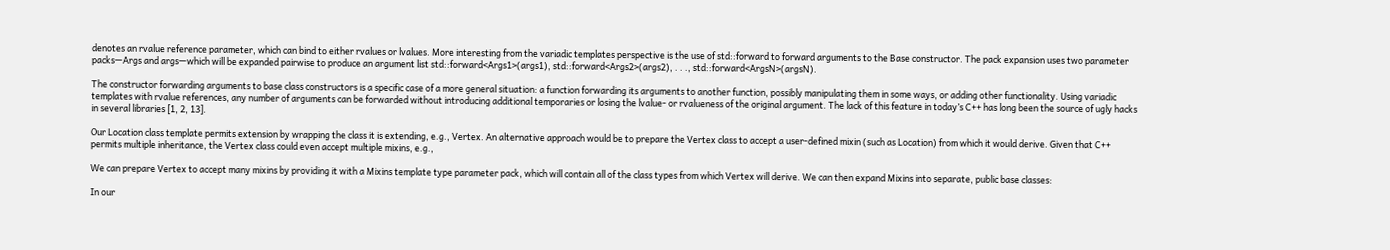denotes an rvalue reference parameter, which can bind to either rvalues or lvalues. More interesting from the variadic templates perspective is the use of std::forward to forward arguments to the Base constructor. The pack expansion uses two parameter packs—Args and args—which will be expanded pairwise to produce an argument list std::forward<Args1>(args1), std::forward<Args2>(args2), . . ., std::forward<ArgsN>(argsN).

The constructor forwarding arguments to base class constructors is a specific case of a more general situation: a function forwarding its arguments to another function, possibly manipulating them in some ways, or adding other functionality. Using variadic templates with rvalue references, any number of arguments can be forwarded without introducing additional temporaries or losing the lvalue- or rvalueness of the original argument. The lack of this feature in today’s C++ has long been the source of ugly hacks in several libraries [1, 2, 13].

Our Location class template permits extension by wrapping the class it is extending, e.g., Vertex. An alternative approach would be to prepare the Vertex class to accept a user-defined mixin (such as Location) from which it would derive. Given that C++ permits multiple inheritance, the Vertex class could even accept multiple mixins, e.g.,

We can prepare Vertex to accept many mixins by providing it with a Mixins template type parameter pack, which will contain all of the class types from which Vertex will derive. We can then expand Mixins into separate, public base classes:

In our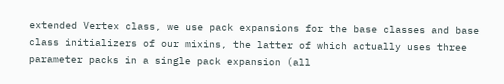extended Vertex class, we use pack expansions for the base classes and base class initializers of our mixins, the latter of which actually uses three parameter packs in a single pack expansion (all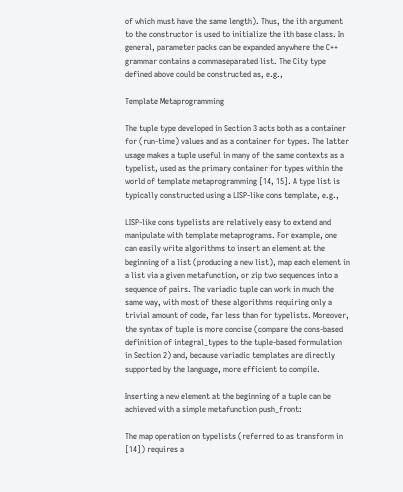of which must have the same length). Thus, the ith argument to the constructor is used to initialize the ith base class. In general, parameter packs can be expanded anywhere the C++ grammar contains a commaseparated list. The City type defined above could be constructed as, e.g.,

Template Metaprogramming

The tuple type developed in Section 3 acts both as a container for (run-time) values and as a container for types. The latter usage makes a tuple useful in many of the same contexts as a typelist, used as the primary container for types within the world of template metaprogramming [14, 15]. A type list is typically constructed using a LISP-like cons template, e.g.,

LISP-like cons typelists are relatively easy to extend and manipulate with template metaprograms. For example, one can easily write algorithms to insert an element at the beginning of a list (producing a new list), map each element in a list via a given metafunction, or zip two sequences into a sequence of pairs. The variadic tuple can work in much the same way, with most of these algorithms requiring only a trivial amount of code, far less than for typelists. Moreover, the syntax of tuple is more concise (compare the cons-based definition of integral_types to the tuple-based formulation in Section 2) and, because variadic templates are directly supported by the language, more efficient to compile.

Inserting a new element at the beginning of a tuple can be achieved with a simple metafunction push_front:

The map operation on typelists (referred to as transform in [14]) requires a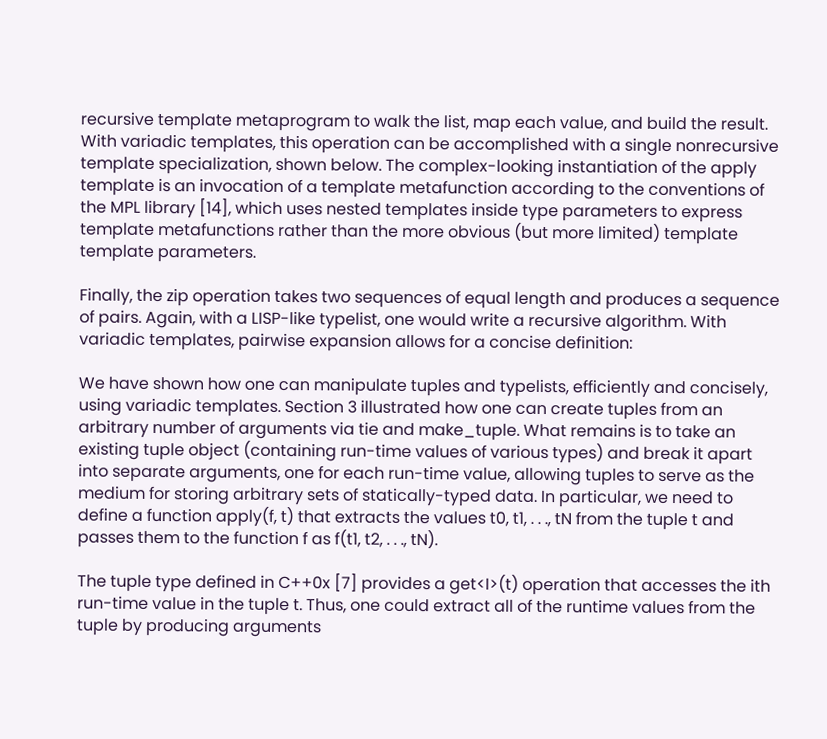recursive template metaprogram to walk the list, map each value, and build the result. With variadic templates, this operation can be accomplished with a single nonrecursive template specialization, shown below. The complex-looking instantiation of the apply template is an invocation of a template metafunction according to the conventions of the MPL library [14], which uses nested templates inside type parameters to express template metafunctions rather than the more obvious (but more limited) template template parameters.

Finally, the zip operation takes two sequences of equal length and produces a sequence of pairs. Again, with a LISP-like typelist, one would write a recursive algorithm. With variadic templates, pairwise expansion allows for a concise definition:

We have shown how one can manipulate tuples and typelists, efficiently and concisely, using variadic templates. Section 3 illustrated how one can create tuples from an arbitrary number of arguments via tie and make_tuple. What remains is to take an existing tuple object (containing run-time values of various types) and break it apart into separate arguments, one for each run-time value, allowing tuples to serve as the medium for storing arbitrary sets of statically-typed data. In particular, we need to define a function apply(f, t) that extracts the values t0, t1, . . ., tN from the tuple t and passes them to the function f as f(t1, t2, . . ., tN).

The tuple type defined in C++0x [7] provides a get<I>(t) operation that accesses the ith run-time value in the tuple t. Thus, one could extract all of the runtime values from the tuple by producing arguments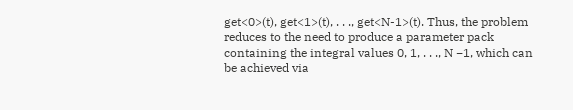get<0>(t), get<1>(t), . . ., get<N-1>(t). Thus, the problem reduces to the need to produce a parameter pack containing the integral values 0, 1, . . ., N −1, which can be achieved via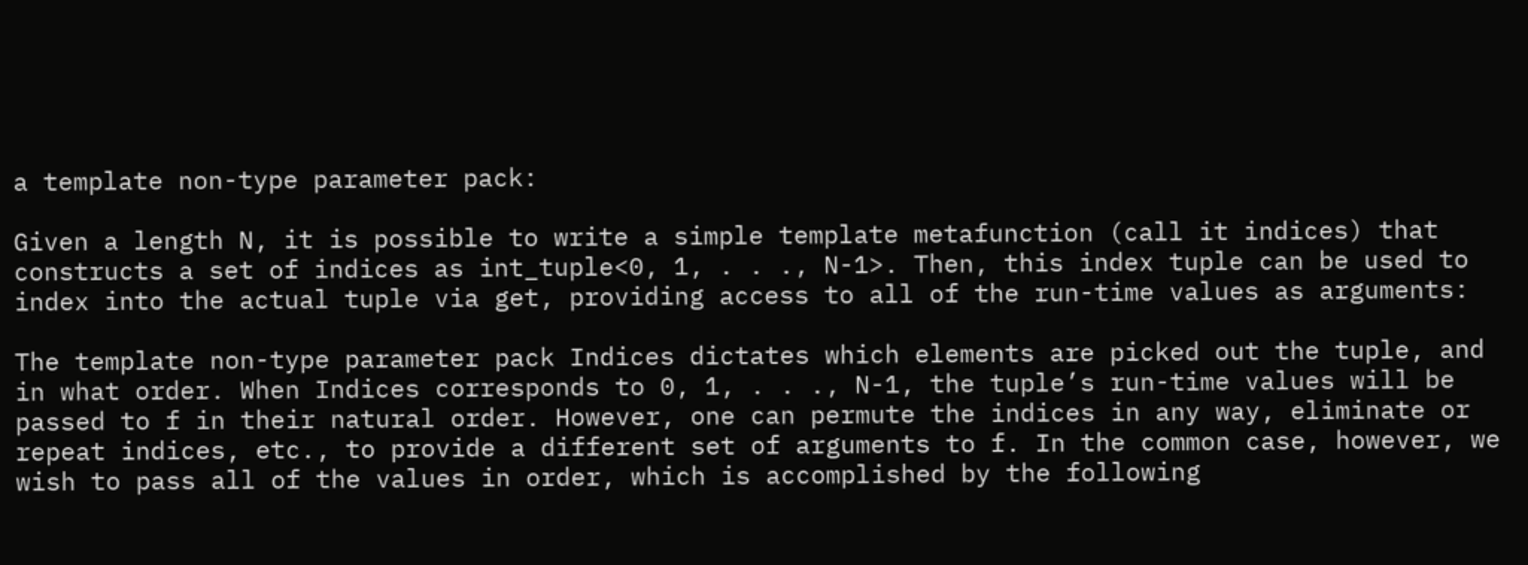a template non-type parameter pack:

Given a length N, it is possible to write a simple template metafunction (call it indices) that constructs a set of indices as int_tuple<0, 1, . . ., N-1>. Then, this index tuple can be used to index into the actual tuple via get, providing access to all of the run-time values as arguments:

The template non-type parameter pack Indices dictates which elements are picked out the tuple, and in what order. When Indices corresponds to 0, 1, . . ., N-1, the tuple’s run-time values will be passed to f in their natural order. However, one can permute the indices in any way, eliminate or repeat indices, etc., to provide a different set of arguments to f. In the common case, however, we wish to pass all of the values in order, which is accomplished by the following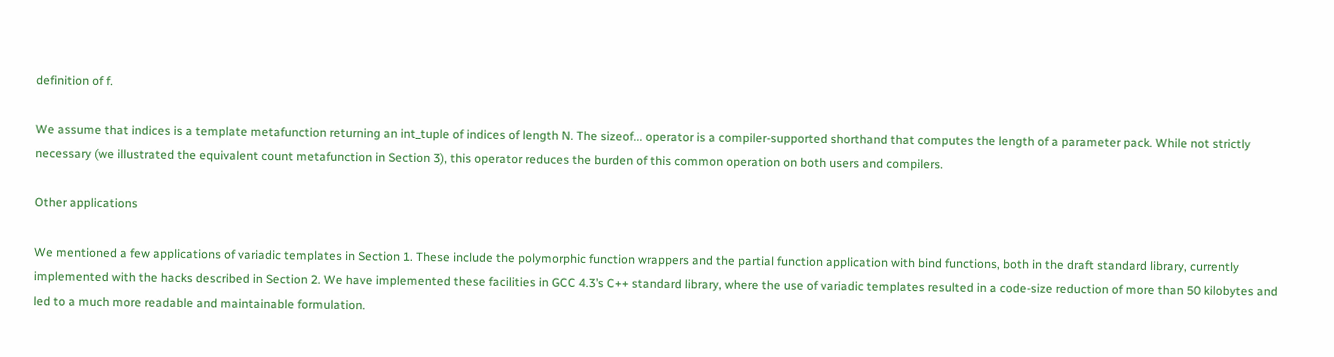definition of f.

We assume that indices is a template metafunction returning an int_tuple of indices of length N. The sizeof... operator is a compiler-supported shorthand that computes the length of a parameter pack. While not strictly necessary (we illustrated the equivalent count metafunction in Section 3), this operator reduces the burden of this common operation on both users and compilers.

Other applications

We mentioned a few applications of variadic templates in Section 1. These include the polymorphic function wrappers and the partial function application with bind functions, both in the draft standard library, currently implemented with the hacks described in Section 2. We have implemented these facilities in GCC 4.3’s C++ standard library, where the use of variadic templates resulted in a code-size reduction of more than 50 kilobytes and led to a much more readable and maintainable formulation.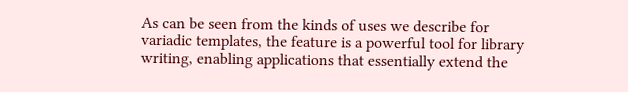As can be seen from the kinds of uses we describe for variadic templates, the feature is a powerful tool for library writing, enabling applications that essentially extend the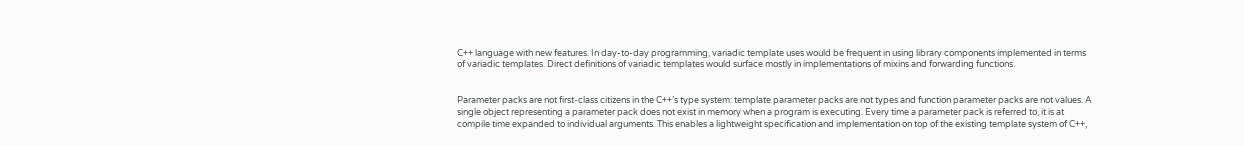C++ language with new features. In day-to-day programming, variadic template uses would be frequent in using library components implemented in terms of variadic templates. Direct definitions of variadic templates would surface mostly in implementations of mixins and forwarding functions.


Parameter packs are not first-class citizens in the C++’s type system: template parameter packs are not types and function parameter packs are not values. A single object representing a parameter pack does not exist in memory when a program is executing. Every time a parameter pack is referred to, it is at compile time expanded to individual arguments. This enables a lightweight specification and implementation on top of the existing template system of C++,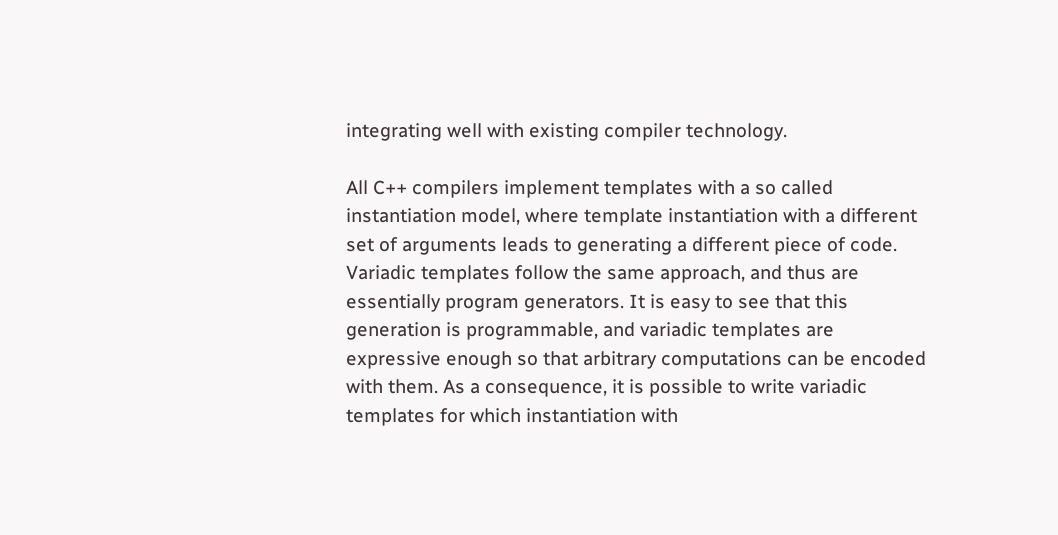integrating well with existing compiler technology.

All C++ compilers implement templates with a so called instantiation model, where template instantiation with a different set of arguments leads to generating a different piece of code. Variadic templates follow the same approach, and thus are essentially program generators. It is easy to see that this generation is programmable, and variadic templates are expressive enough so that arbitrary computations can be encoded with them. As a consequence, it is possible to write variadic templates for which instantiation with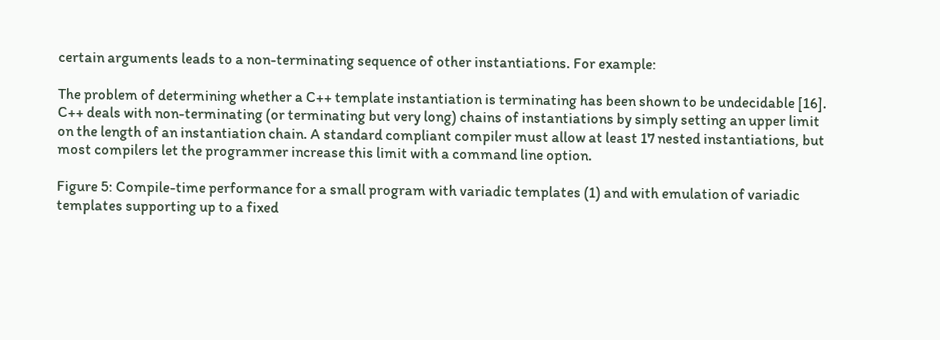certain arguments leads to a non-terminating sequence of other instantiations. For example:

The problem of determining whether a C++ template instantiation is terminating has been shown to be undecidable [16]. C++ deals with non-terminating (or terminating but very long) chains of instantiations by simply setting an upper limit on the length of an instantiation chain. A standard compliant compiler must allow at least 17 nested instantiations, but most compilers let the programmer increase this limit with a command line option.

Figure 5: Compile-time performance for a small program with variadic templates (1) and with emulation of variadic templates supporting up to a fixed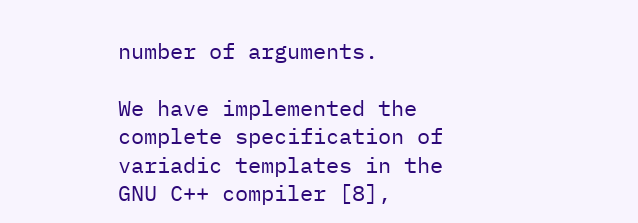number of arguments.

We have implemented the complete specification of variadic templates in the GNU C++ compiler [8],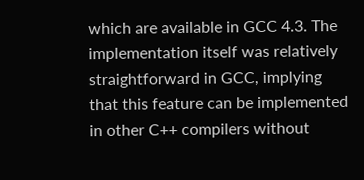which are available in GCC 4.3. The implementation itself was relatively straightforward in GCC, implying that this feature can be implemented in other C++ compilers without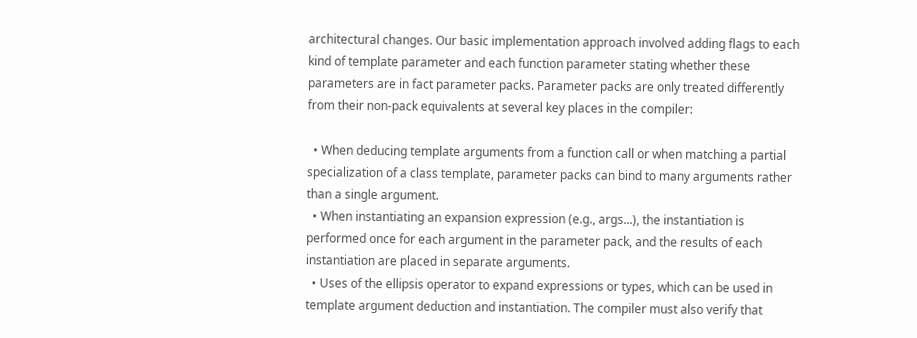architectural changes. Our basic implementation approach involved adding flags to each kind of template parameter and each function parameter stating whether these parameters are in fact parameter packs. Parameter packs are only treated differently from their non-pack equivalents at several key places in the compiler:

  • When deducing template arguments from a function call or when matching a partial specialization of a class template, parameter packs can bind to many arguments rather than a single argument.
  • When instantiating an expansion expression (e.g., args...), the instantiation is performed once for each argument in the parameter pack, and the results of each instantiation are placed in separate arguments.
  • Uses of the ellipsis operator to expand expressions or types, which can be used in template argument deduction and instantiation. The compiler must also verify that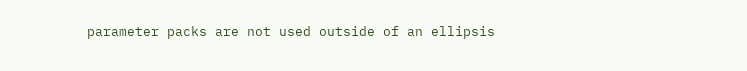parameter packs are not used outside of an ellipsis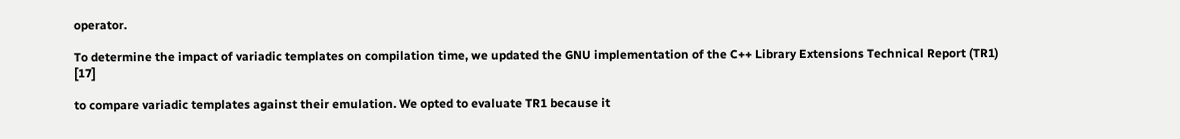operator.

To determine the impact of variadic templates on compilation time, we updated the GNU implementation of the C++ Library Extensions Technical Report (TR1) [17]

to compare variadic templates against their emulation. We opted to evaluate TR1 because it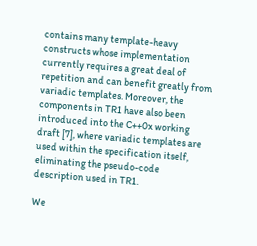contains many template-heavy constructs whose implementation currently requires a great deal of repetition and can benefit greatly from variadic templates. Moreover, the components in TR1 have also been introduced into the C++0x working draft [7], where variadic templates are used within the specification itself, eliminating the pseudo-code description used in TR1.

We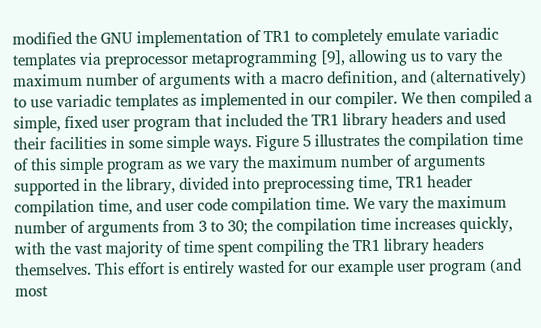modified the GNU implementation of TR1 to completely emulate variadic templates via preprocessor metaprogramming [9], allowing us to vary the maximum number of arguments with a macro definition, and (alternatively) to use variadic templates as implemented in our compiler. We then compiled a simple, fixed user program that included the TR1 library headers and used their facilities in some simple ways. Figure 5 illustrates the compilation time of this simple program as we vary the maximum number of arguments supported in the library, divided into preprocessing time, TR1 header compilation time, and user code compilation time. We vary the maximum number of arguments from 3 to 30; the compilation time increases quickly, with the vast majority of time spent compiling the TR1 library headers themselves. This effort is entirely wasted for our example user program (and most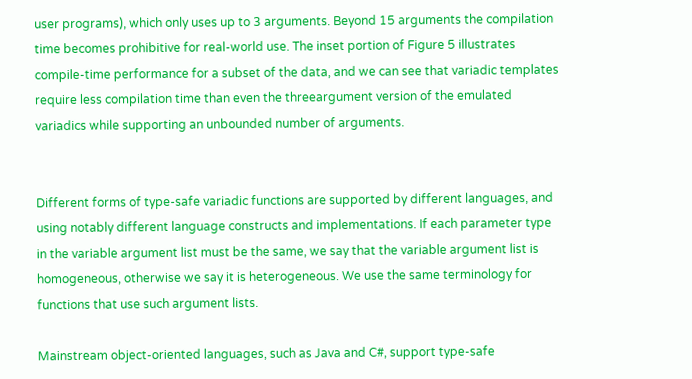user programs), which only uses up to 3 arguments. Beyond 15 arguments the compilation time becomes prohibitive for real-world use. The inset portion of Figure 5 illustrates compile-time performance for a subset of the data, and we can see that variadic templates require less compilation time than even the threeargument version of the emulated variadics while supporting an unbounded number of arguments.


Different forms of type-safe variadic functions are supported by different languages, and using notably different language constructs and implementations. If each parameter type in the variable argument list must be the same, we say that the variable argument list is homogeneous, otherwise we say it is heterogeneous. We use the same terminology for functions that use such argument lists.

Mainstream object-oriented languages, such as Java and C#, support type-safe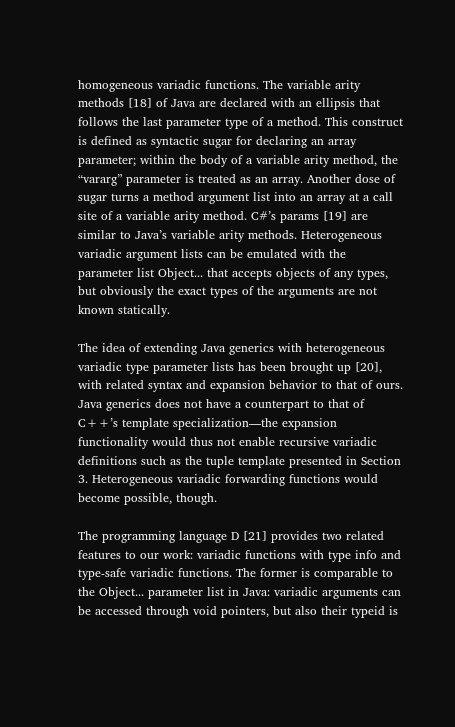homogeneous variadic functions. The variable arity methods [18] of Java are declared with an ellipsis that follows the last parameter type of a method. This construct is defined as syntactic sugar for declaring an array parameter; within the body of a variable arity method, the “vararg” parameter is treated as an array. Another dose of sugar turns a method argument list into an array at a call site of a variable arity method. C#’s params [19] are similar to Java’s variable arity methods. Heterogeneous variadic argument lists can be emulated with the parameter list Object... that accepts objects of any types, but obviously the exact types of the arguments are not known statically.

The idea of extending Java generics with heterogeneous variadic type parameter lists has been brought up [20], with related syntax and expansion behavior to that of ours. Java generics does not have a counterpart to that of C++’s template specialization—the expansion functionality would thus not enable recursive variadic definitions such as the tuple template presented in Section 3. Heterogeneous variadic forwarding functions would become possible, though.

The programming language D [21] provides two related features to our work: variadic functions with type info and type-safe variadic functions. The former is comparable to the Object... parameter list in Java: variadic arguments can be accessed through void pointers, but also their typeid is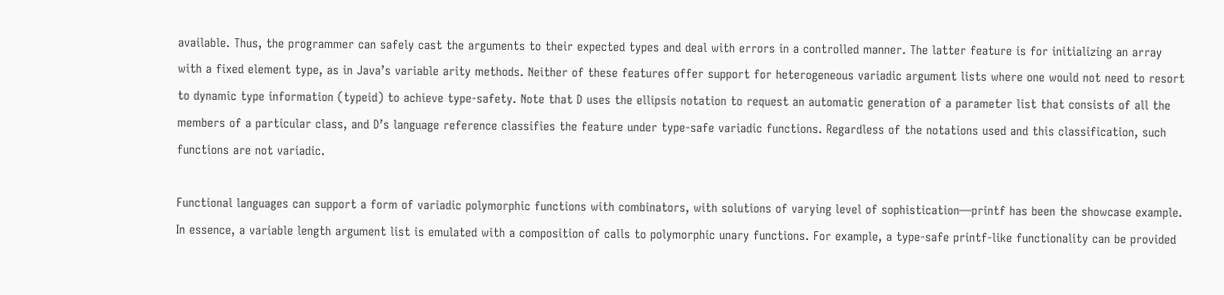available. Thus, the programmer can safely cast the arguments to their expected types and deal with errors in a controlled manner. The latter feature is for initializing an array with a fixed element type, as in Java’s variable arity methods. Neither of these features offer support for heterogeneous variadic argument lists where one would not need to resort to dynamic type information (typeid) to achieve type-safety. Note that D uses the ellipsis notation to request an automatic generation of a parameter list that consists of all the members of a particular class, and D’s language reference classifies the feature under type-safe variadic functions. Regardless of the notations used and this classification, such functions are not variadic.

Functional languages can support a form of variadic polymorphic functions with combinators, with solutions of varying level of sophistication—printf has been the showcase example. In essence, a variable length argument list is emulated with a composition of calls to polymorphic unary functions. For example, a type-safe printf-like functionality can be provided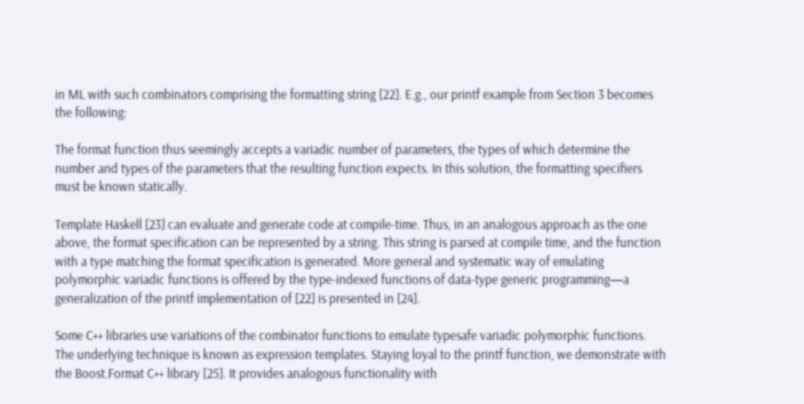in ML with such combinators comprising the formatting string [22]. E.g., our printf example from Section 3 becomes the following:

The format function thus seemingly accepts a variadic number of parameters, the types of which determine the number and types of the parameters that the resulting function expects. In this solution, the formatting specifiers must be known statically.

Template Haskell [23] can evaluate and generate code at compile-time. Thus, in an analogous approach as the one above, the format specification can be represented by a string. This string is parsed at compile time, and the function with a type matching the format specification is generated. More general and systematic way of emulating polymorphic variadic functions is offered by the type-indexed functions of data-type generic programming—a generalization of the printf implementation of [22] is presented in [24].

Some C++ libraries use variations of the combinator functions to emulate typesafe variadic polymorphic functions. The underlying technique is known as expression templates. Staying loyal to the printf function, we demonstrate with the Boost.Format C++ library [25]. It provides analogous functionality with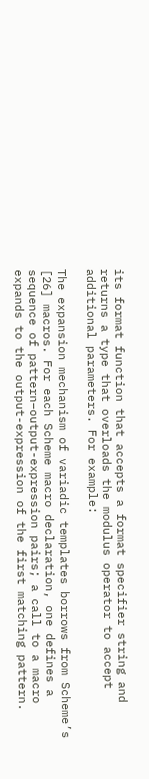its format function that accepts a format specifier string and returns a type that overloads the modulus operator to accept additional parameters. For example:

The expansion mechanism of variadic templates borrows from Scheme’s [26] macros. For each Scheme macro declaration, one defines a sequence of pattern–output-expression pairs; a call to a macro expands to the output-expression of the first matching pattern.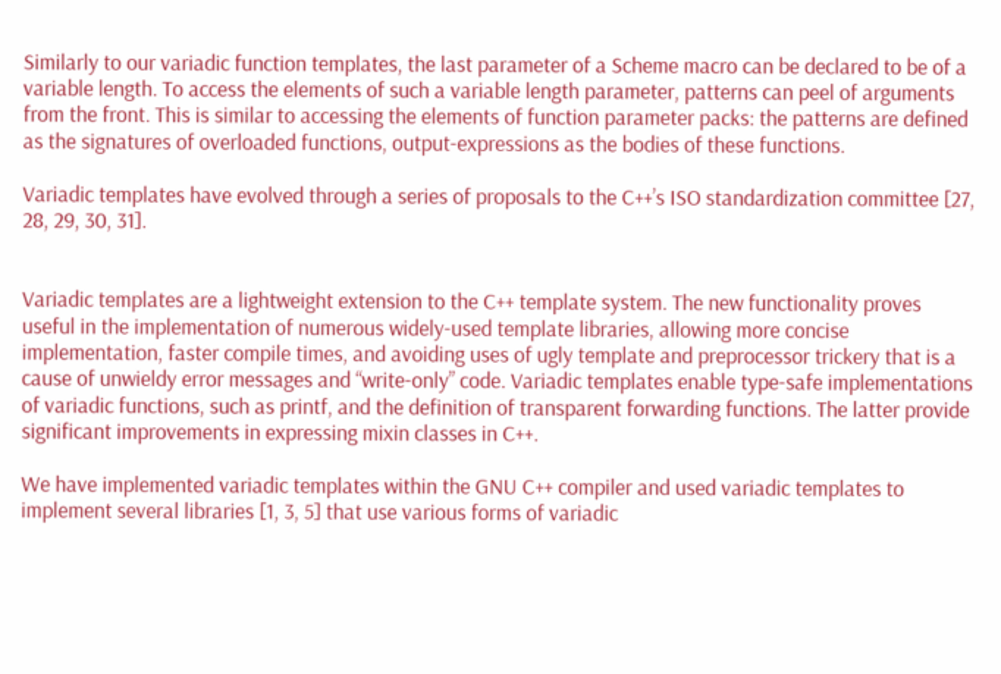Similarly to our variadic function templates, the last parameter of a Scheme macro can be declared to be of a variable length. To access the elements of such a variable length parameter, patterns can peel of arguments from the front. This is similar to accessing the elements of function parameter packs: the patterns are defined as the signatures of overloaded functions, output-expressions as the bodies of these functions.

Variadic templates have evolved through a series of proposals to the C++’s ISO standardization committee [27, 28, 29, 30, 31].


Variadic templates are a lightweight extension to the C++ template system. The new functionality proves useful in the implementation of numerous widely-used template libraries, allowing more concise implementation, faster compile times, and avoiding uses of ugly template and preprocessor trickery that is a cause of unwieldy error messages and “write-only” code. Variadic templates enable type-safe implementations of variadic functions, such as printf, and the definition of transparent forwarding functions. The latter provide significant improvements in expressing mixin classes in C++.

We have implemented variadic templates within the GNU C++ compiler and used variadic templates to implement several libraries [1, 3, 5] that use various forms of variadic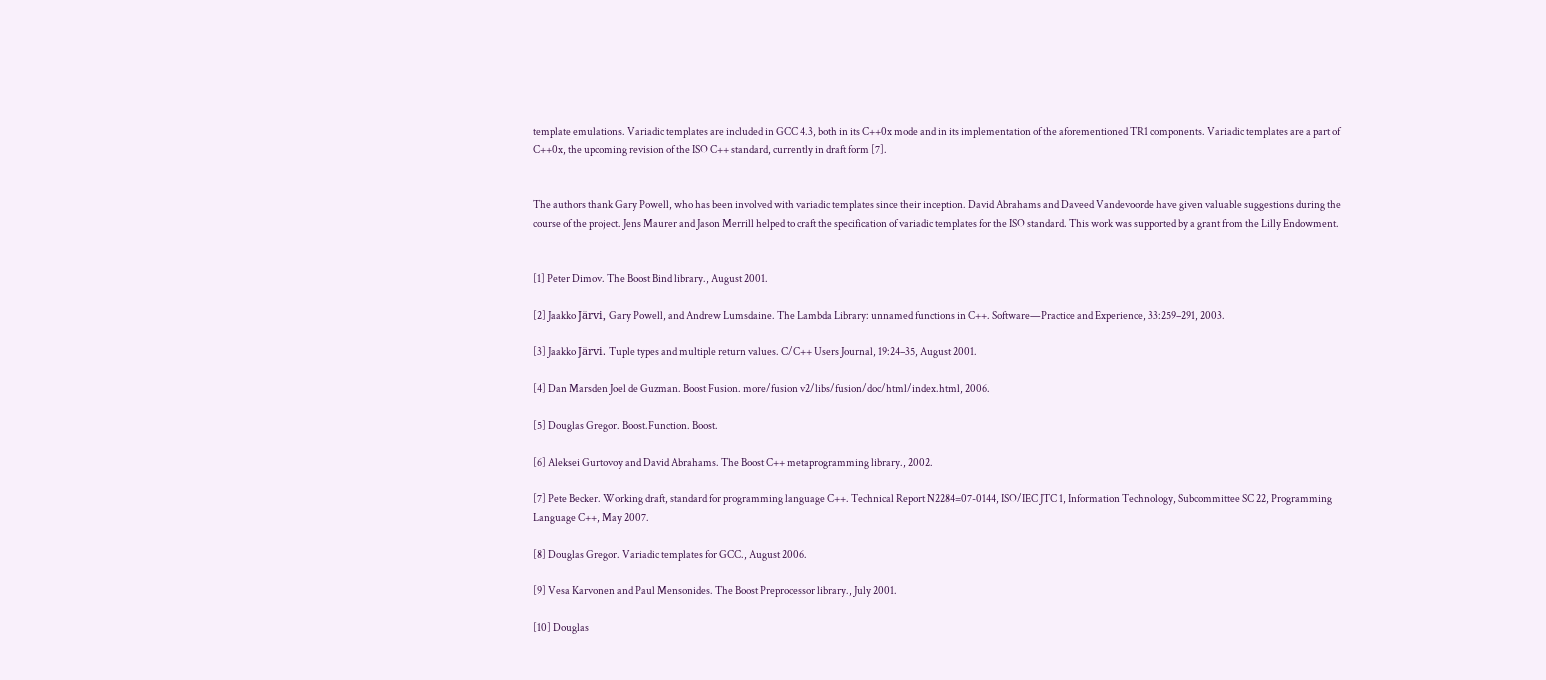template emulations. Variadic templates are included in GCC 4.3, both in its C++0x mode and in its implementation of the aforementioned TR1 components. Variadic templates are a part of C++0x, the upcoming revision of the ISO C++ standard, currently in draft form [7].


The authors thank Gary Powell, who has been involved with variadic templates since their inception. David Abrahams and Daveed Vandevoorde have given valuable suggestions during the course of the project. Jens Maurer and Jason Merrill helped to craft the specification of variadic templates for the ISO standard. This work was supported by a grant from the Lilly Endowment.


[1] Peter Dimov. The Boost Bind library., August 2001.

[2] Jaakko Järvi, Gary Powell, and Andrew Lumsdaine. The Lambda Library: unnamed functions in C++. Software—Practice and Experience, 33:259–291, 2003.

[3] Jaakko Järvi. Tuple types and multiple return values. C/C++ Users Journal, 19:24–35, August 2001.

[4] Dan Marsden Joel de Guzman. Boost Fusion. more/fusion v2/libs/fusion/doc/html/index.html, 2006.

[5] Douglas Gregor. Boost.Function. Boost.

[6] Aleksei Gurtovoy and David Abrahams. The Boost C++ metaprogramming library., 2002.

[7] Pete Becker. Working draft, standard for programming language C++. Technical Report N2284=07-0144, ISO/IEC JTC 1, Information Technology, Subcommittee SC 22, Programming Language C++, May 2007.

[8] Douglas Gregor. Variadic templates for GCC., August 2006.

[9] Vesa Karvonen and Paul Mensonides. The Boost Preprocessor library., July 2001.

[10] Douglas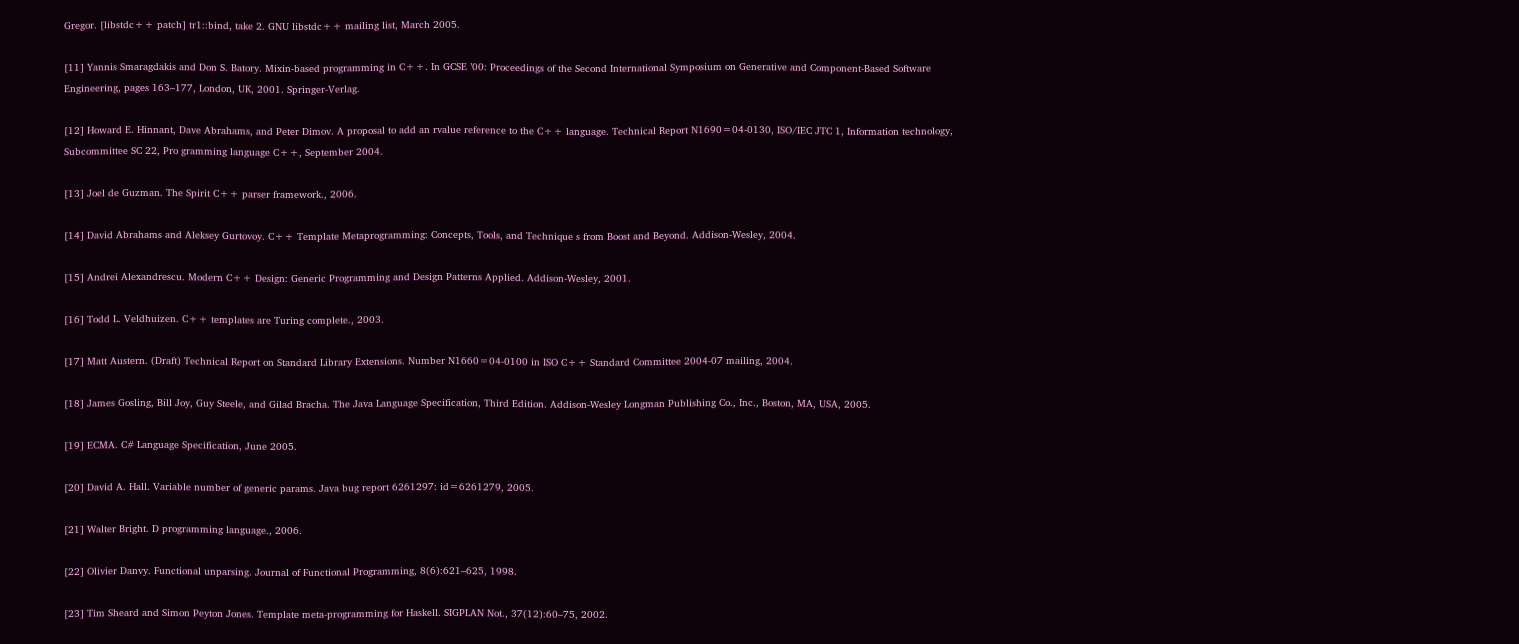Gregor. [libstdc++ patch] tr1::bind, take 2. GNU libstdc++ mailing list, March 2005.

[11] Yannis Smaragdakis and Don S. Batory. Mixin-based programming in C++. In GCSE ’00: Proceedings of the Second International Symposium on Generative and Component-Based Software Engineering, pages 163–177, London, UK, 2001. Springer-Verlag.

[12] Howard E. Hinnant, Dave Abrahams, and Peter Dimov. A proposal to add an rvalue reference to the C++ language. Technical Report N1690=04-0130, ISO/IEC JTC 1, Information technology, Subcommittee SC 22, Pro gramming language C++, September 2004.

[13] Joel de Guzman. The Spirit C++ parser framework., 2006.

[14] David Abrahams and Aleksey Gurtovoy. C++ Template Metaprogramming: Concepts, Tools, and Technique s from Boost and Beyond. Addison-Wesley, 2004.

[15] Andrei Alexandrescu. Modern C++ Design: Generic Programming and Design Patterns Applied. Addison-Wesley, 2001.

[16] Todd L. Veldhuizen. C++ templates are Turing complete., 2003.

[17] Matt Austern. (Draft) Technical Report on Standard Library Extensions. Number N1660=04-0100 in ISO C++ Standard Committee 2004-07 mailing, 2004.

[18] James Gosling, Bill Joy, Guy Steele, and Gilad Bracha. The Java Language Specification, Third Edition. Addison-Wesley Longman Publishing Co., Inc., Boston, MA, USA, 2005.

[19] ECMA. C# Language Specification, June 2005.

[20] David A. Hall. Variable number of generic params. Java bug report 6261297: id=6261279, 2005.

[21] Walter Bright. D programming language., 2006.

[22] Olivier Danvy. Functional unparsing. Journal of Functional Programming, 8(6):621–625, 1998.

[23] Tim Sheard and Simon Peyton Jones. Template meta-programming for Haskell. SIGPLAN Not., 37(12):60–75, 2002.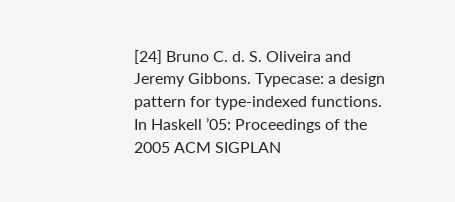[24] Bruno C. d. S. Oliveira and Jeremy Gibbons. Typecase: a design pattern for type-indexed functions. In Haskell ’05: Proceedings of the 2005 ACM SIGPLAN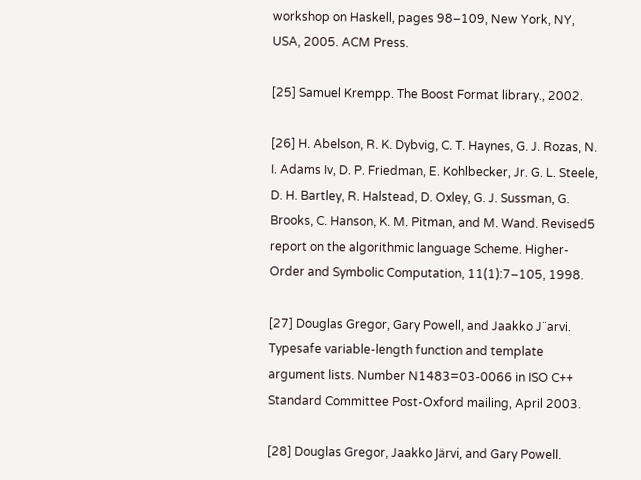workshop on Haskell, pages 98–109, New York, NY, USA, 2005. ACM Press.

[25] Samuel Krempp. The Boost Format library., 2002.

[26] H. Abelson, R. K. Dybvig, C. T. Haynes, G. J. Rozas, N. I. Adams Iv, D. P. Friedman, E. Kohlbecker, Jr. G. L. Steele, D. H. Bartley, R. Halstead, D. Oxley, G. J. Sussman, G. Brooks, C. Hanson, K. M. Pitman, and M. Wand. Revised5 report on the algorithmic language Scheme. Higher-Order and Symbolic Computation, 11(1):7–105, 1998.

[27] Douglas Gregor, Gary Powell, and Jaakko J¨arvi. Typesafe variable-length function and template argument lists. Number N1483=03-0066 in ISO C++ Standard Committee Post-Oxford mailing, April 2003.

[28] Douglas Gregor, Jaakko Järvi, and Gary Powell.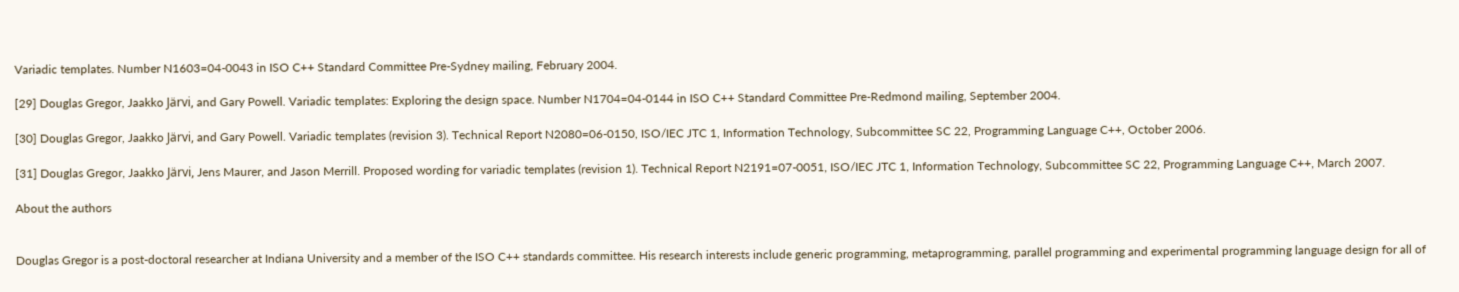Variadic templates. Number N1603=04-0043 in ISO C++ Standard Committee Pre-Sydney mailing, February 2004.

[29] Douglas Gregor, Jaakko Järvi, and Gary Powell. Variadic templates: Exploring the design space. Number N1704=04-0144 in ISO C++ Standard Committee Pre-Redmond mailing, September 2004.

[30] Douglas Gregor, Jaakko Järvi, and Gary Powell. Variadic templates (revision 3). Technical Report N2080=06-0150, ISO/IEC JTC 1, Information Technology, Subcommittee SC 22, Programming Language C++, October 2006.

[31] Douglas Gregor, Jaakko Järvi, Jens Maurer, and Jason Merrill. Proposed wording for variadic templates (revision 1). Technical Report N2191=07-0051, ISO/IEC JTC 1, Information Technology, Subcommittee SC 22, Programming Language C++, March 2007.

About the authors


Douglas Gregor is a post-doctoral researcher at Indiana University and a member of the ISO C++ standards committee. His research interests include generic programming, metaprogramming, parallel programming and experimental programming language design for all of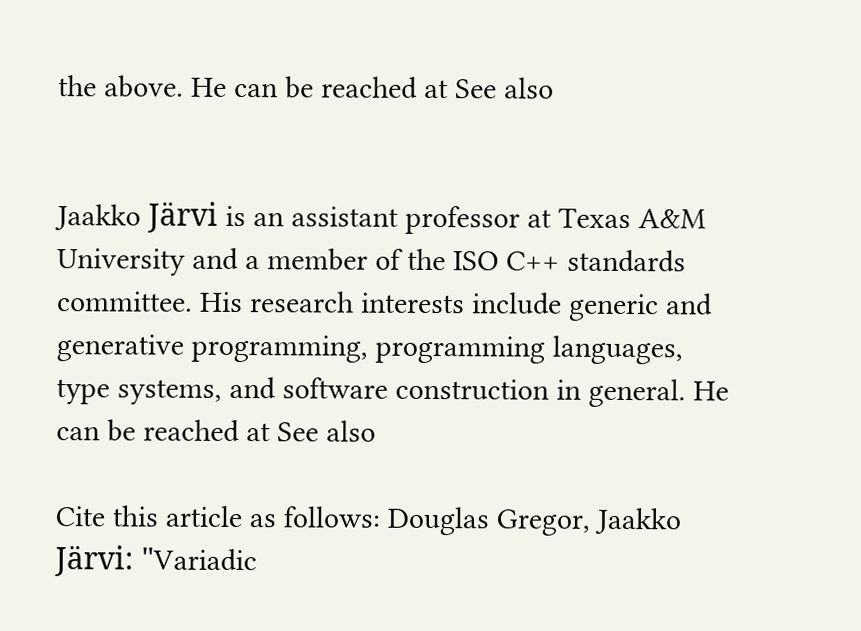the above. He can be reached at See also


Jaakko Järvi is an assistant professor at Texas A&M University and a member of the ISO C++ standards committee. His research interests include generic and generative programming, programming languages, type systems, and software construction in general. He can be reached at See also

Cite this article as follows: Douglas Gregor, Jaakko Järvi: "Variadic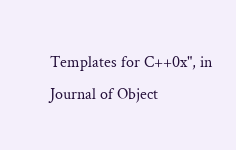Templates for C++0x", in Journal of Object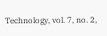Technology, vol. 7, no. 2,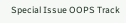Special Issue OOPS Track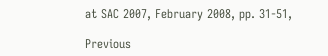at SAC 2007, February 2008, pp. 31-51,

Previous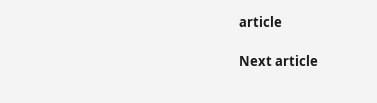article

Next article